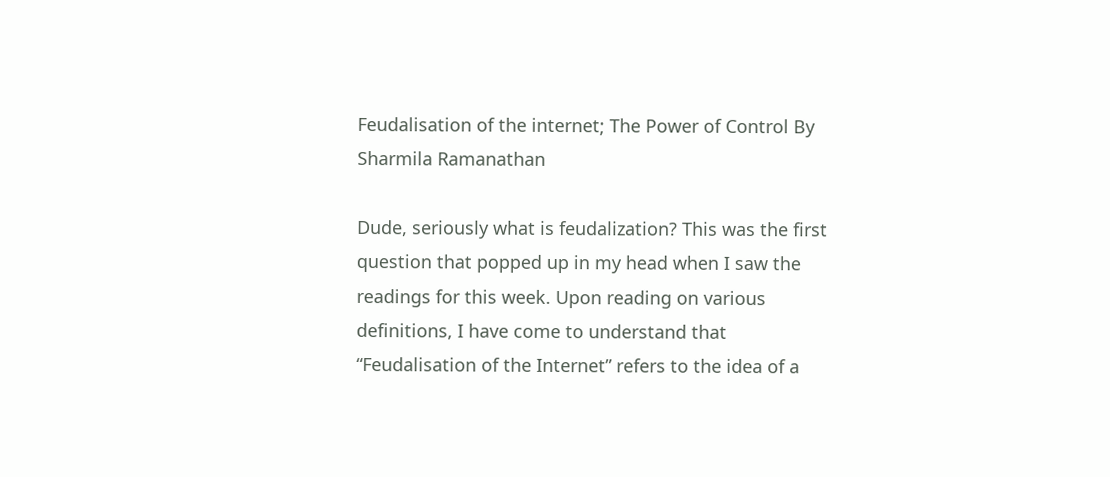Feudalisation of the internet; The Power of Control By Sharmila Ramanathan

Dude, seriously what is feudalization? This was the first question that popped up in my head when I saw the readings for this week. Upon reading on various definitions, I have come to understand that “Feudalisation of the Internet” refers to the idea of a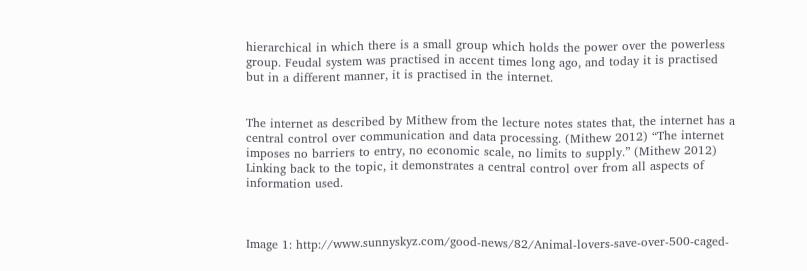hierarchical in which there is a small group which holds the power over the powerless group. Feudal system was practised in accent times long ago, and today it is practised but in a different manner, it is practised in the internet.


The internet as described by Mithew from the lecture notes states that, the internet has a central control over communication and data processing. (Mithew 2012) “The internet imposes no barriers to entry, no economic scale, no limits to supply.” (Mithew 2012) Linking back to the topic, it demonstrates a central control over from all aspects of information used.



Image 1: http://www.sunnyskyz.com/good-news/82/Animal-lovers-save-over-500-caged-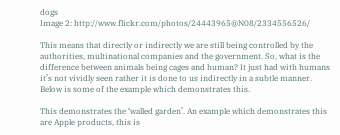dogs
Image 2: http://www.flickr.com/photos/24443965@N08/2334556526/

This means that directly or indirectly we are still being controlled by the authorities, multinational companies and the government. So, what is the difference between animals being cages and human? It just had with humans it’s not vividly seen rather it is done to us indirectly in a subtle manner.  Below is some of the example which demonstrates this.

This demonstrates the ‘walled garden’. An example which demonstrates this are Apple products, this is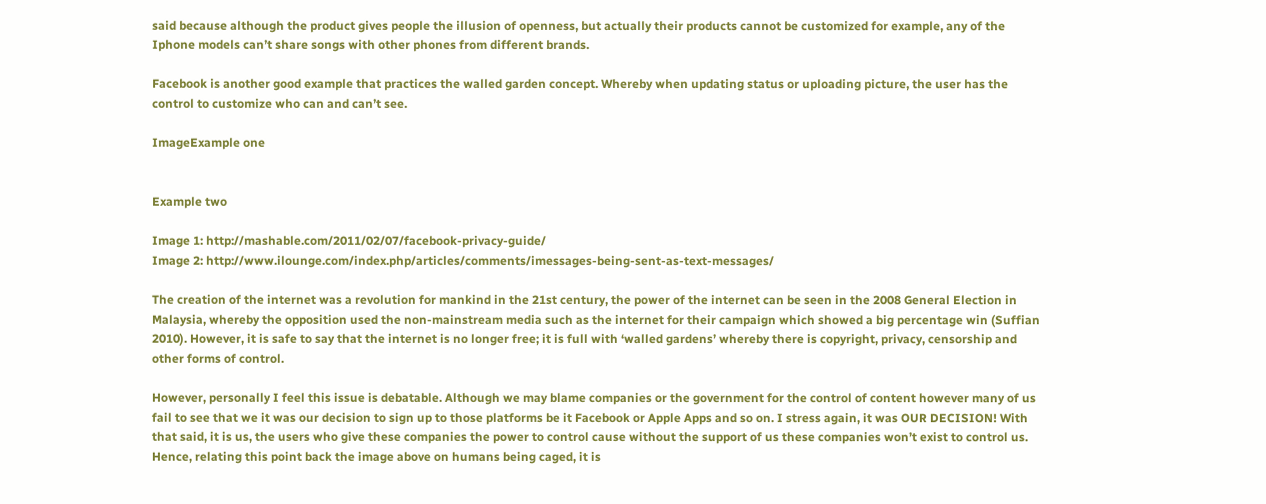said because although the product gives people the illusion of openness, but actually their products cannot be customized for example, any of the Iphone models can’t share songs with other phones from different brands.

Facebook is another good example that practices the walled garden concept. Whereby when updating status or uploading picture, the user has the control to customize who can and can’t see.

ImageExample one


Example two

Image 1: http://mashable.com/2011/02/07/facebook-privacy-guide/
Image 2: http://www.ilounge.com/index.php/articles/comments/imessages-being-sent-as-text-messages/

The creation of the internet was a revolution for mankind in the 21st century, the power of the internet can be seen in the 2008 General Election in Malaysia, whereby the opposition used the non-mainstream media such as the internet for their campaign which showed a big percentage win (Suffian 2010). However, it is safe to say that the internet is no longer free; it is full with ‘walled gardens’ whereby there is copyright, privacy, censorship and other forms of control.

However, personally I feel this issue is debatable. Although we may blame companies or the government for the control of content however many of us fail to see that we it was our decision to sign up to those platforms be it Facebook or Apple Apps and so on. I stress again, it was OUR DECISION! With that said, it is us, the users who give these companies the power to control cause without the support of us these companies won’t exist to control us. Hence, relating this point back the image above on humans being caged, it is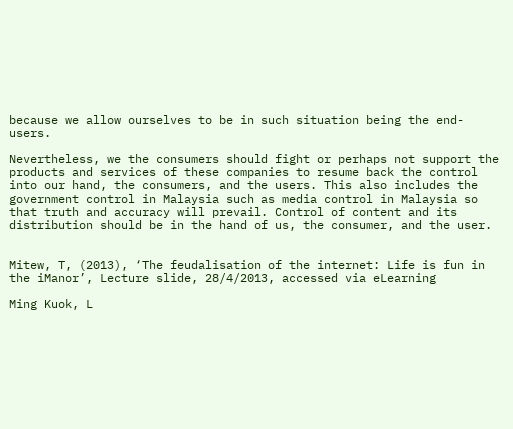because we allow ourselves to be in such situation being the end-users.

Nevertheless, we the consumers should fight or perhaps not support the products and services of these companies to resume back the control into our hand, the consumers, and the users. This also includes the government control in Malaysia such as media control in Malaysia so that truth and accuracy will prevail. Control of content and its distribution should be in the hand of us, the consumer, and the user.


Mitew, T, (2013), ‘The feudalisation of the internet: Life is fun in the iManor’, Lecture slide, 28/4/2013, accessed via eLearning

Ming Kuok, L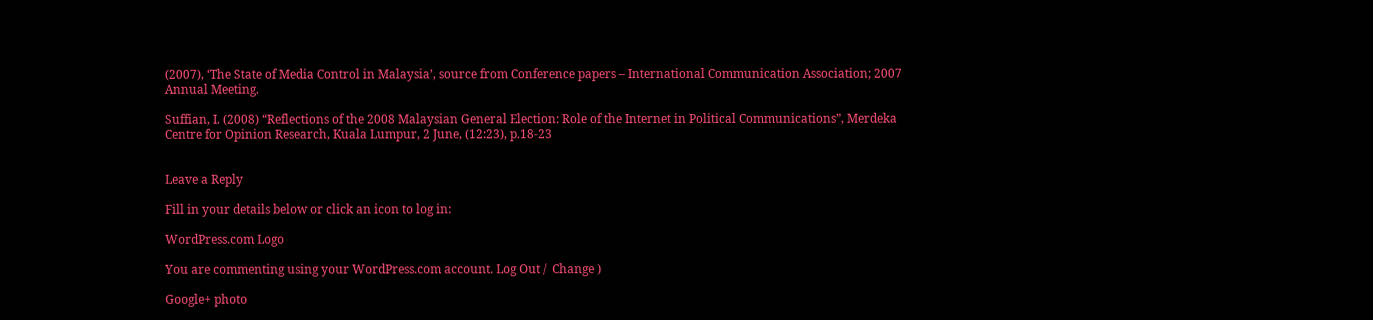(2007), ‘The State of Media Control in Malaysia’, source from Conference papers – International Communication Association; 2007 Annual Meeting.

Suffian, I. (2008) “Reflections of the 2008 Malaysian General Election: Role of the Internet in Political Communications”, Merdeka Centre for Opinion Research, Kuala Lumpur, 2 June, (12:23), p.18-23


Leave a Reply

Fill in your details below or click an icon to log in:

WordPress.com Logo

You are commenting using your WordPress.com account. Log Out /  Change )

Google+ photo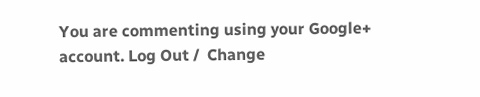You are commenting using your Google+ account. Log Out /  Change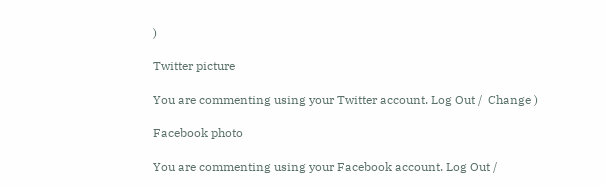)

Twitter picture

You are commenting using your Twitter account. Log Out /  Change )

Facebook photo

You are commenting using your Facebook account. Log Out /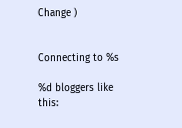Change )


Connecting to %s

%d bloggers like this: